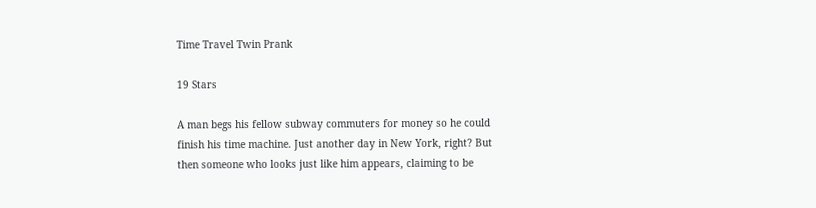Time Travel Twin Prank

19 Stars

A man begs his fellow subway commuters for money so he could finish his time machine. Just another day in New York, right? But then someone who looks just like him appears, claiming to be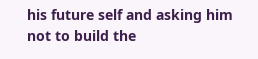his future self and asking him not to build the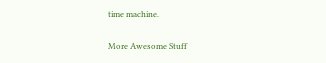time machine.

More Awesome Stuff